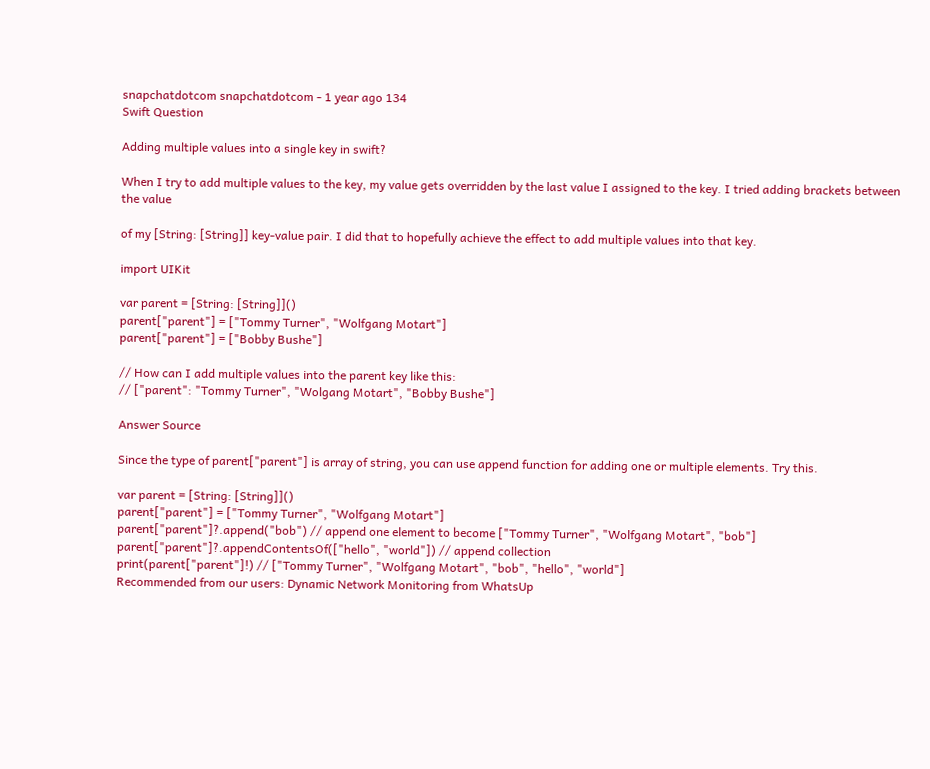snapchatdotcom snapchatdotcom - 1 year ago 134
Swift Question

Adding multiple values into a single key in swift?

When I try to add multiple values to the key, my value gets overridden by the last value I assigned to the key. I tried adding brackets between the value

of my [String: [String]] key-value pair. I did that to hopefully achieve the effect to add multiple values into that key.

import UIKit

var parent = [String: [String]]()
parent["parent"] = ["Tommy Turner", "Wolfgang Motart"]
parent["parent"] = ["Bobby Bushe"]

// How can I add multiple values into the parent key like this:
// ["parent": "Tommy Turner", "Wolgang Motart", "Bobby Bushe"]

Answer Source

Since the type of parent["parent"] is array of string, you can use append function for adding one or multiple elements. Try this.

var parent = [String: [String]]()
parent["parent"] = ["Tommy Turner", "Wolfgang Motart"]
parent["parent"]?.append("bob") // append one element to become ["Tommy Turner", "Wolfgang Motart", "bob"]
parent["parent"]?.appendContentsOf(["hello", "world"]) // append collection
print(parent["parent"]!) // ["Tommy Turner", "Wolfgang Motart", "bob", "hello", "world"]
Recommended from our users: Dynamic Network Monitoring from WhatsUp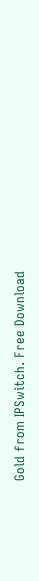Gold from IPSwitch. Free Download